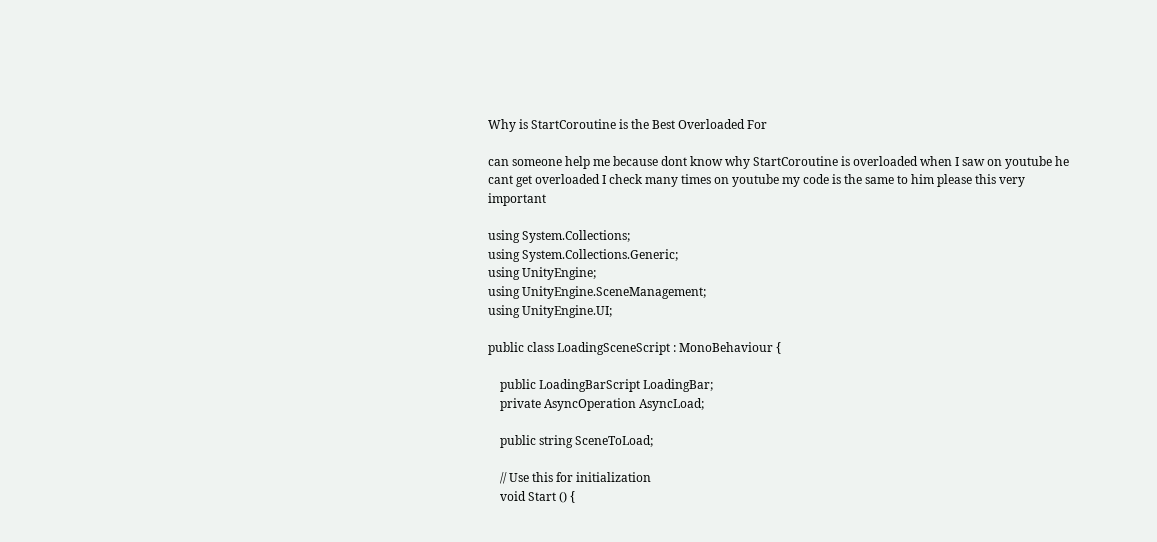Why is StartCoroutine is the Best Overloaded For

can someone help me because dont know why StartCoroutine is overloaded when I saw on youtube he cant get overloaded I check many times on youtube my code is the same to him please this very important

using System.Collections;
using System.Collections.Generic;
using UnityEngine;
using UnityEngine.SceneManagement;
using UnityEngine.UI;

public class LoadingSceneScript : MonoBehaviour {

    public LoadingBarScript LoadingBar;
    private AsyncOperation AsyncLoad;

    public string SceneToLoad;

    // Use this for initialization
    void Start () {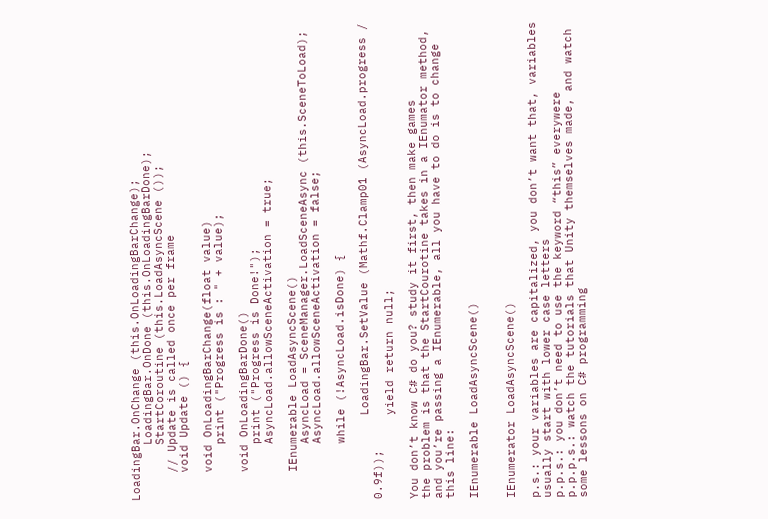LoadingBar.OnChange (this.OnLoadingBarChange);
        LoadingBar.OnDone (this.OnLoadingBarDone);
        StartCoroutine (this.LoadAsyncScene ());
    // Update is called once per frame
    void Update () {

    void OnLoadingBarChange(float value)
        print ("Progress is : " + value);

    void OnLoadingBarDone()
        print ("Progress is Done!");
        AsyncLoad.allowSceneActivation = true;

    IEnumerable LoadAsyncScene()
        AsyncLoad = SceneManager.LoadSceneAsync (this.SceneToLoad);
        AsyncLoad.allowSceneActivation = false;

        while (!AsyncLoad.isDone) {

            LoadingBar.SetValue (Mathf.Clamp01 (AsyncLoad.progress / 0.9f));
            yield return null;

You don’t know C# do you? study it first, then make games
the problem is that the StartCourotine takes in a IEnumator method, and you’re passing a IEnumerable, all you have to do is to change this line:

IEnumerable LoadAsyncScene()


IEnumerator LoadAsyncScene()

p.s.: your variables are capitalized, you don’t want that, variables usually start with lower case letters
p.p.s.: you don’t need to use the keyword “this” everywere
p.p.p.s.: watch the tutorials that Unity themselves made, and watch some lessons on C# programming